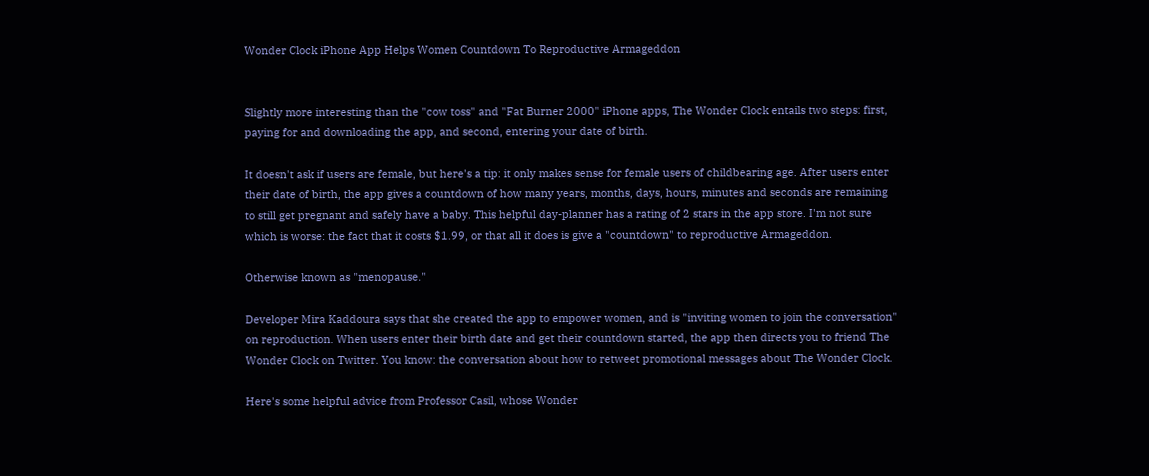Wonder Clock iPhone App Helps Women Countdown To Reproductive Armageddon


Slightly more interesting than the "cow toss" and "Fat Burner 2000" iPhone apps, The Wonder Clock entails two steps: first, paying for and downloading the app, and second, entering your date of birth.

It doesn't ask if users are female, but here's a tip: it only makes sense for female users of childbearing age. After users enter their date of birth, the app gives a countdown of how many years, months, days, hours, minutes and seconds are remaining to still get pregnant and safely have a baby. This helpful day-planner has a rating of 2 stars in the app store. I'm not sure which is worse: the fact that it costs $1.99, or that all it does is give a "countdown" to reproductive Armageddon.

Otherwise known as "menopause."

Developer Mira Kaddoura says that she created the app to empower women, and is "inviting women to join the conversation" on reproduction. When users enter their birth date and get their countdown started, the app then directs you to friend The Wonder Clock on Twitter. You know: the conversation about how to retweet promotional messages about The Wonder Clock.

Here's some helpful advice from Professor Casil, whose Wonder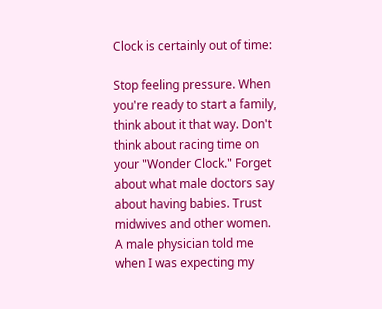Clock is certainly out of time:

Stop feeling pressure. When you're ready to start a family, think about it that way. Don't think about racing time on your "Wonder Clock." Forget about what male doctors say about having babies. Trust midwives and other women. A male physician told me when I was expecting my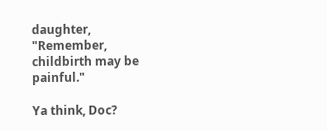daughter, "Remember, childbirth may be painful."

Ya think, Doc?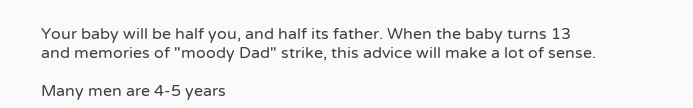Your baby will be half you, and half its father. When the baby turns 13 and memories of "moody Dad" strike, this advice will make a lot of sense.

Many men are 4-5 years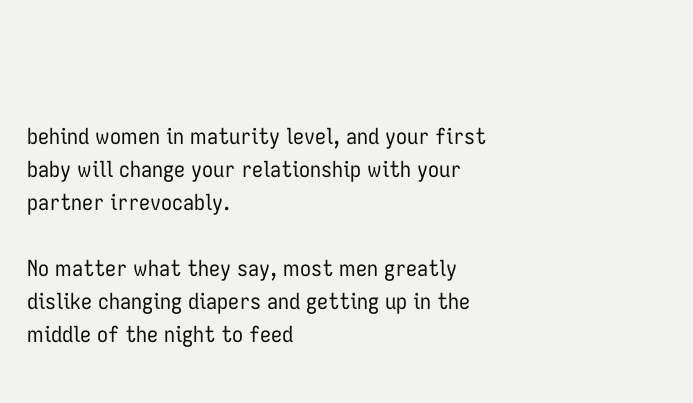behind women in maturity level, and your first baby will change your relationship with your partner irrevocably.

No matter what they say, most men greatly dislike changing diapers and getting up in the middle of the night to feed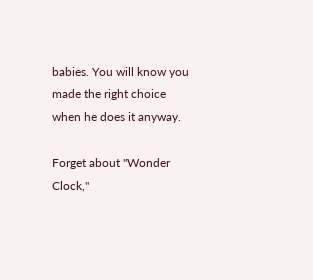babies. You will know you made the right choice when he does it anyway.

Forget about "Wonder Clock,"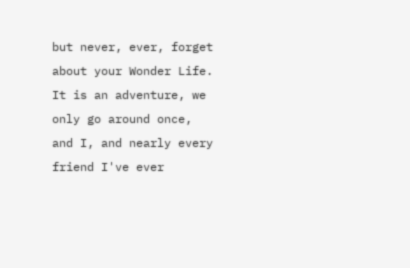but never, ever, forget about your Wonder Life. It is an adventure, we only go around once, and I, and nearly every friend I've ever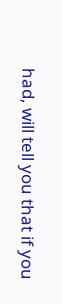had, will tell you that if you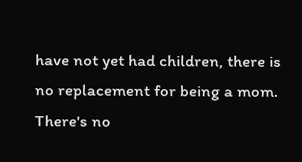have not yet had children, there is no replacement for being a mom. There's no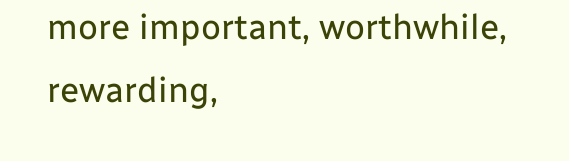more important, worthwhile, rewarding,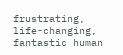frustrating, life-changing, fantastic human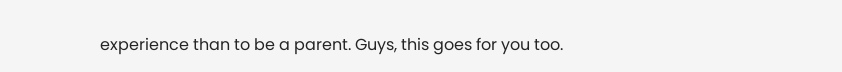experience than to be a parent. Guys, this goes for you too.